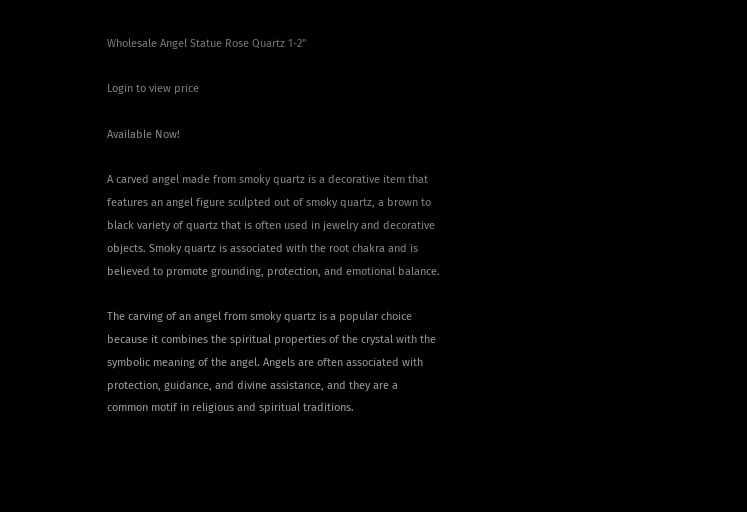Wholesale Angel Statue Rose Quartz 1-2"

Login to view price

Available Now!

A carved angel made from smoky quartz is a decorative item that features an angel figure sculpted out of smoky quartz, a brown to black variety of quartz that is often used in jewelry and decorative objects. Smoky quartz is associated with the root chakra and is believed to promote grounding, protection, and emotional balance.

The carving of an angel from smoky quartz is a popular choice because it combines the spiritual properties of the crystal with the symbolic meaning of the angel. Angels are often associated with protection, guidance, and divine assistance, and they are a common motif in religious and spiritual traditions.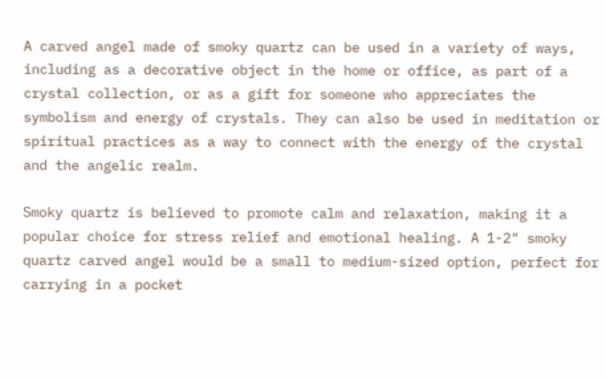A carved angel made of smoky quartz can be used in a variety of ways, including as a decorative object in the home or office, as part of a crystal collection, or as a gift for someone who appreciates the symbolism and energy of crystals. They can also be used in meditation or spiritual practices as a way to connect with the energy of the crystal and the angelic realm.

Smoky quartz is believed to promote calm and relaxation, making it a popular choice for stress relief and emotional healing. A 1-2" smoky quartz carved angel would be a small to medium-sized option, perfect for carrying in a pocket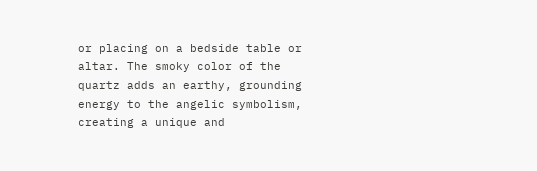or placing on a bedside table or altar. The smoky color of the quartz adds an earthy, grounding energy to the angelic symbolism, creating a unique and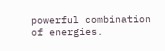powerful combination of energies.